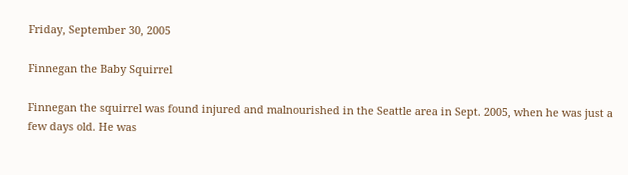Friday, September 30, 2005

Finnegan the Baby Squirrel

Finnegan the squirrel was found injured and malnourished in the Seattle area in Sept. 2005, when he was just a few days old. He was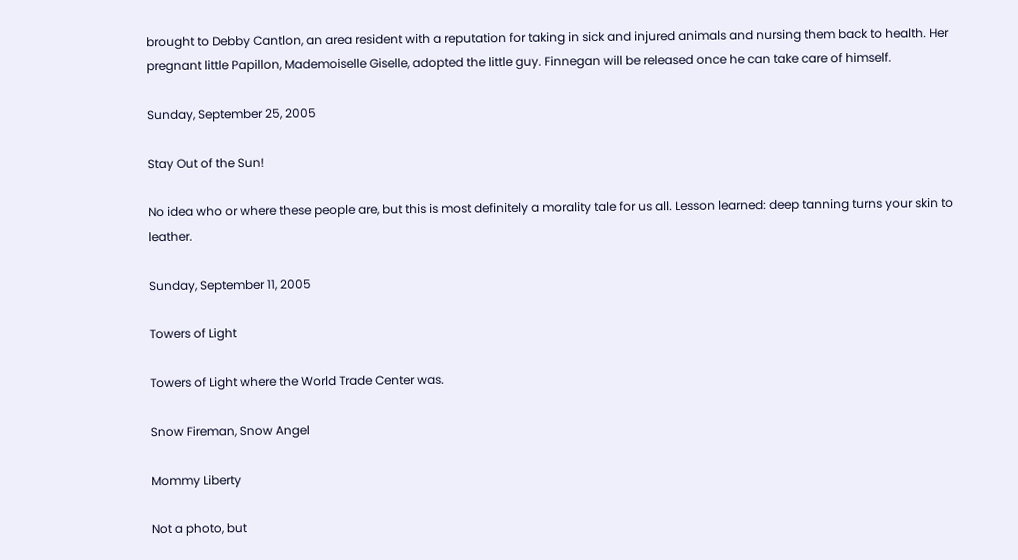brought to Debby Cantlon, an area resident with a reputation for taking in sick and injured animals and nursing them back to health. Her pregnant little Papillon, Mademoiselle Giselle, adopted the little guy. Finnegan will be released once he can take care of himself.

Sunday, September 25, 2005

Stay Out of the Sun!

No idea who or where these people are, but this is most definitely a morality tale for us all. Lesson learned: deep tanning turns your skin to leather.

Sunday, September 11, 2005

Towers of Light

Towers of Light where the World Trade Center was.

Snow Fireman, Snow Angel

Mommy Liberty

Not a photo, but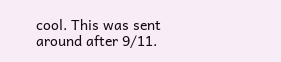cool. This was sent around after 9/11.